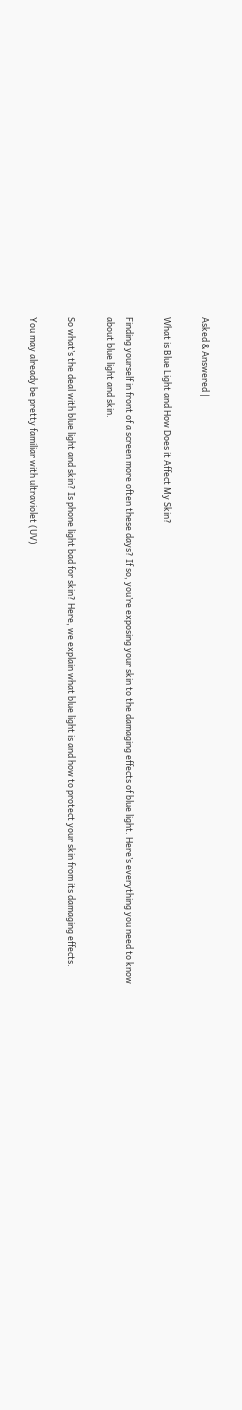Asked & Answered |

What is Blue Light and How Does it Affect My Skin?

Finding yourself in front of a screen more often these days? If so, you’re exposing your skin to the damaging effects of blue light. Here’s everything you need to know about blue light and skin.

So what’s the deal with blue light and skin? Is phone light bad for skin? Here, we explain what blue light is and how to protect your skin from its damaging effects.

You may already be pretty familiar with ultraviolet (UV)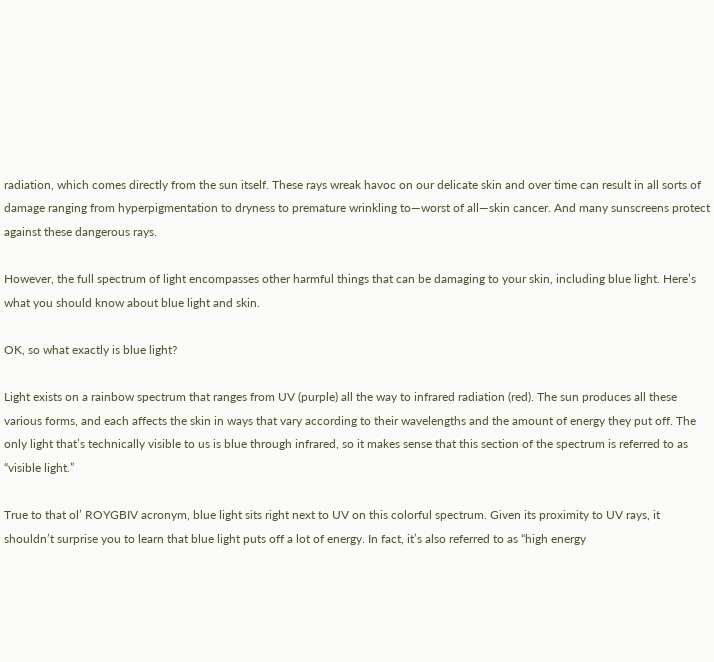radiation, which comes directly from the sun itself. These rays wreak havoc on our delicate skin and over time can result in all sorts of damage ranging from hyperpigmentation to dryness to premature wrinkling to—worst of all—skin cancer. And many sunscreens protect against these dangerous rays.

However, the full spectrum of light encompasses other harmful things that can be damaging to your skin, including blue light. Here’s what you should know about blue light and skin.

OK, so what exactly is blue light?

Light exists on a rainbow spectrum that ranges from UV (purple) all the way to infrared radiation (red). The sun produces all these various forms, and each affects the skin in ways that vary according to their wavelengths and the amount of energy they put off. The only light that’s technically visible to us is blue through infrared, so it makes sense that this section of the spectrum is referred to as “visible light.”

True to that ol’ ROYGBIV acronym, blue light sits right next to UV on this colorful spectrum. Given its proximity to UV rays, it shouldn’t surprise you to learn that blue light puts off a lot of energy. In fact, it’s also referred to as “high energy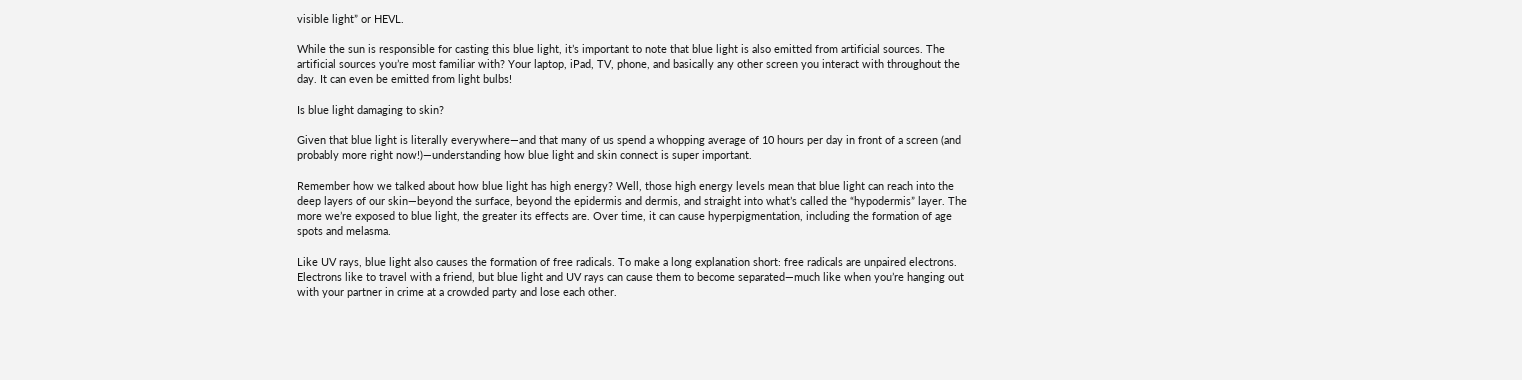visible light” or HEVL.

While the sun is responsible for casting this blue light, it’s important to note that blue light is also emitted from artificial sources. The artificial sources you’re most familiar with? Your laptop, iPad, TV, phone, and basically any other screen you interact with throughout the day. It can even be emitted from light bulbs!

Is blue light damaging to skin?

Given that blue light is literally everywhere—and that many of us spend a whopping average of 10 hours per day in front of a screen (and probably more right now!)—understanding how blue light and skin connect is super important.

Remember how we talked about how blue light has high energy? Well, those high energy levels mean that blue light can reach into the deep layers of our skin—beyond the surface, beyond the epidermis and dermis, and straight into what’s called the “hypodermis” layer. The more we’re exposed to blue light, the greater its effects are. Over time, it can cause hyperpigmentation, including the formation of age spots and melasma.

Like UV rays, blue light also causes the formation of free radicals. To make a long explanation short: free radicals are unpaired electrons. Electrons like to travel with a friend, but blue light and UV rays can cause them to become separated—much like when you’re hanging out with your partner in crime at a crowded party and lose each other.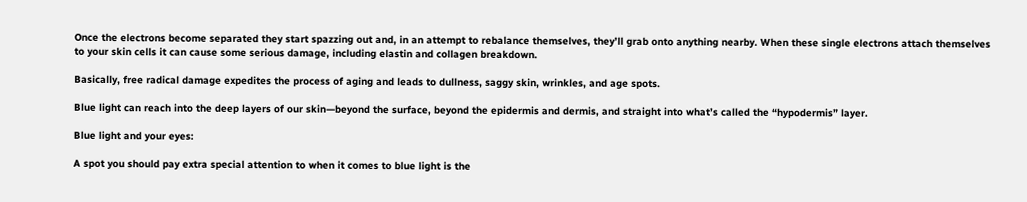Once the electrons become separated they start spazzing out and, in an attempt to rebalance themselves, they’ll grab onto anything nearby. When these single electrons attach themselves to your skin cells it can cause some serious damage, including elastin and collagen breakdown.

Basically, free radical damage expedites the process of aging and leads to dullness, saggy skin, wrinkles, and age spots.

Blue light can reach into the deep layers of our skin—beyond the surface, beyond the epidermis and dermis, and straight into what’s called the “hypodermis” layer.

Blue light and your eyes:

A spot you should pay extra special attention to when it comes to blue light is the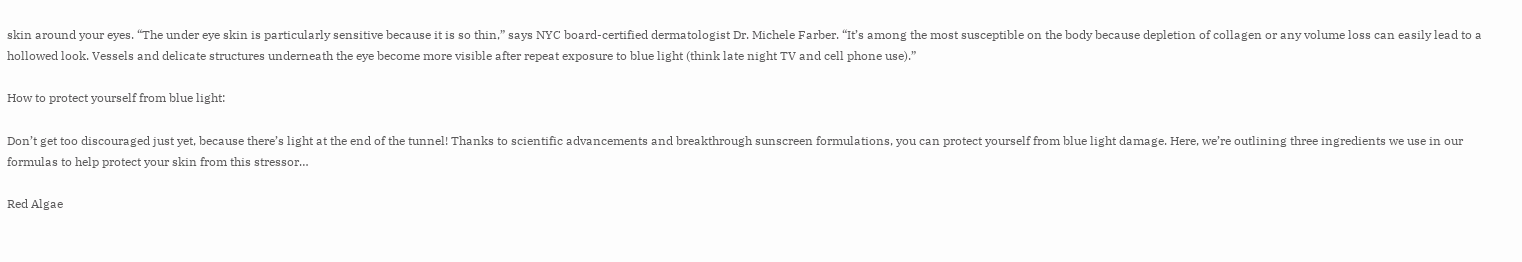skin around your eyes. “The under eye skin is particularly sensitive because it is so thin,” says NYC board-certified dermatologist Dr. Michele Farber. “It’s among the most susceptible on the body because depletion of collagen or any volume loss can easily lead to a hollowed look. Vessels and delicate structures underneath the eye become more visible after repeat exposure to blue light (think late night TV and cell phone use).”

How to protect yourself from blue light:

Don’t get too discouraged just yet, because there’s light at the end of the tunnel! Thanks to scientific advancements and breakthrough sunscreen formulations, you can protect yourself from blue light damage. Here, we’re outlining three ingredients we use in our formulas to help protect your skin from this stressor…

Red Algae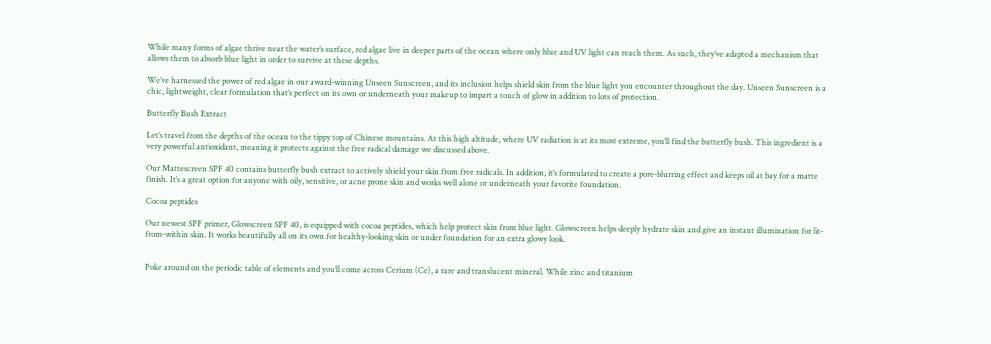While many forms of algae thrive near the water’s surface, red algae live in deeper parts of the ocean where only blue and UV light can reach them. As such, they’ve adapted a mechanism that allows them to absorb blue light in order to survive at these depths.

We’ve harnessed the power of red algae in our award-winning Unseen Sunscreen, and its inclusion helps shield skin from the blue light you encounter throughout the day. Unseen Sunscreen is a chic, lightweight, clear formulation that’s perfect on its own or underneath your makeup to impart a touch of glow in addition to lots of protection.

Butterfly Bush Extract

Let’s travel from the depths of the ocean to the tippy top of Chinese mountains. At this high altitude, where UV radiation is at its most extreme, you’ll find the butterfly bush. This ingredient is a very powerful antioxidant, meaning it protects against the free radical damage we discussed above.

Our Mattescreen SPF 40 contains butterfly bush extract to actively shield your skin from free radicals. In addition, it’s formulated to create a pore-blurring effect and keeps oil at bay for a matte finish. It’s a great option for anyone with oily, sensitive, or acne prone skin and works well alone or underneath your favorite foundation.

Cocoa peptides

Our newest SPF primer, Glowscreen SPF 40, is equipped with cocoa peptides, which help protect skin from blue light. Glowscreen helps deeply hydrate skin and give an instant illumination for lit-from-within skin. It works beautifully all on its own for healthy-looking skin or under foundation for an extra glowy look.


Poke around on the periodic table of elements and you’ll come across Cerium (Ce), a rare and translucent mineral. While zinc and titanium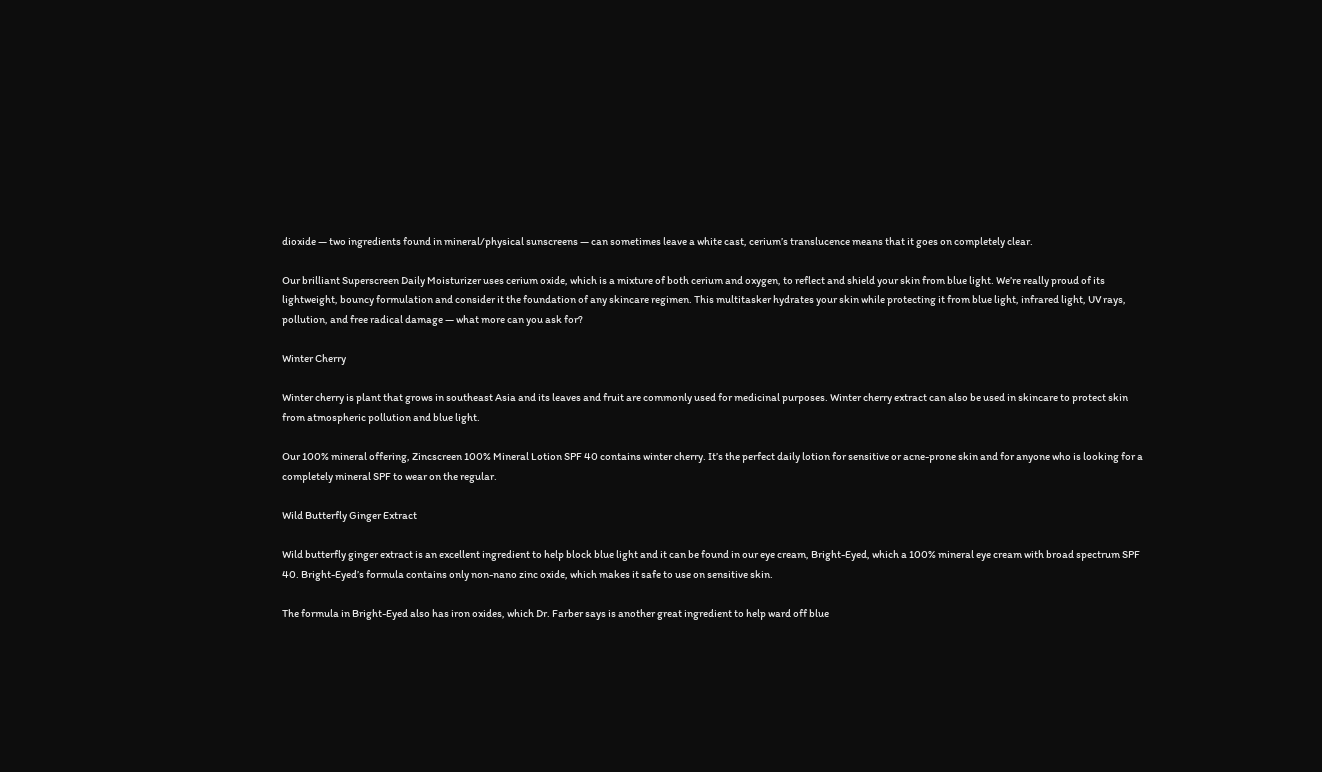dioxide — two ingredients found in mineral/physical sunscreens — can sometimes leave a white cast, cerium’s translucence means that it goes on completely clear.

Our brilliant Superscreen Daily Moisturizer uses cerium oxide, which is a mixture of both cerium and oxygen, to reflect and shield your skin from blue light. We’re really proud of its lightweight, bouncy formulation and consider it the foundation of any skincare regimen. This multitasker hydrates your skin while protecting it from blue light, infrared light, UV rays, pollution, and free radical damage — what more can you ask for?

Winter Cherry

Winter cherry is plant that grows in southeast Asia and its leaves and fruit are commonly used for medicinal purposes. Winter cherry extract can also be used in skincare to protect skin from atmospheric pollution and blue light.

Our 100% mineral offering, Zincscreen 100% Mineral Lotion SPF 40 contains winter cherry. It’s the perfect daily lotion for sensitive or acne-prone skin and for anyone who is looking for a completely mineral SPF to wear on the regular.

Wild Butterfly Ginger Extract

Wild butterfly ginger extract is an excellent ingredient to help block blue light and it can be found in our eye cream, Bright-Eyed, which a 100% mineral eye cream with broad spectrum SPF 40. Bright-Eyed’s formula contains only non-nano zinc oxide, which makes it safe to use on sensitive skin.

The formula in Bright-Eyed also has iron oxides, which Dr. Farber says is another great ingredient to help ward off blue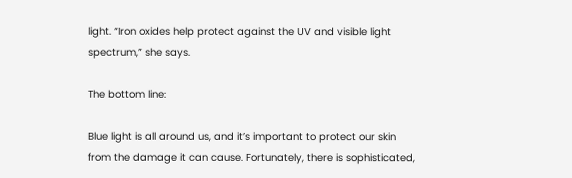light. “Iron oxides help protect against the UV and visible light spectrum,” she says.

The bottom line:

Blue light is all around us, and it’s important to protect our skin from the damage it can cause. Fortunately, there is sophisticated,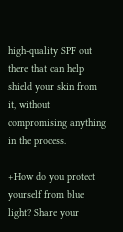high-quality SPF out there that can help shield your skin from it, without compromising anything in the process.

+How do you protect yourself from blue light? Share your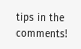tips in the comments!